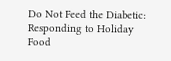Do Not Feed the Diabetic: Responding to Holiday Food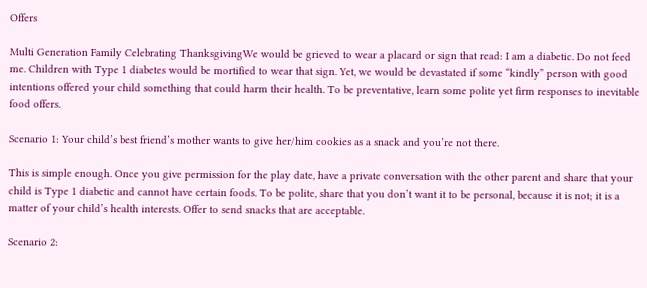Offers

Multi Generation Family Celebrating ThanksgivingWe would be grieved to wear a placard or sign that read: I am a diabetic. Do not feed me. Children with Type 1 diabetes would be mortified to wear that sign. Yet, we would be devastated if some “kindly” person with good intentions offered your child something that could harm their health. To be preventative, learn some polite yet firm responses to inevitable food offers.

Scenario 1: Your child’s best friend’s mother wants to give her/him cookies as a snack and you’re not there.

This is simple enough. Once you give permission for the play date, have a private conversation with the other parent and share that your child is Type 1 diabetic and cannot have certain foods. To be polite, share that you don’t want it to be personal, because it is not; it is a matter of your child’s health interests. Offer to send snacks that are acceptable.

Scenario 2: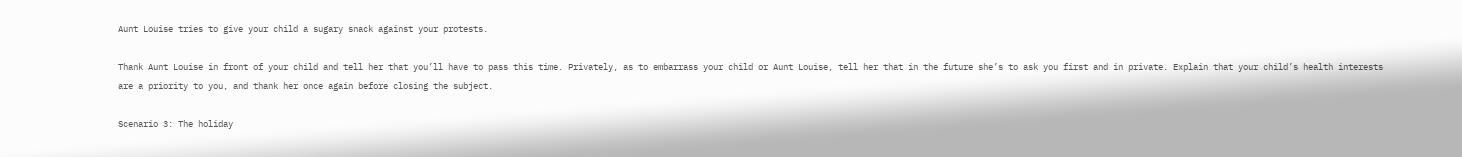Aunt Louise tries to give your child a sugary snack against your protests.

Thank Aunt Louise in front of your child and tell her that you’ll have to pass this time. Privately, as to embarrass your child or Aunt Louise, tell her that in the future she’s to ask you first and in private. Explain that your child’s health interests are a priority to you, and thank her once again before closing the subject.

Scenario 3: The holiday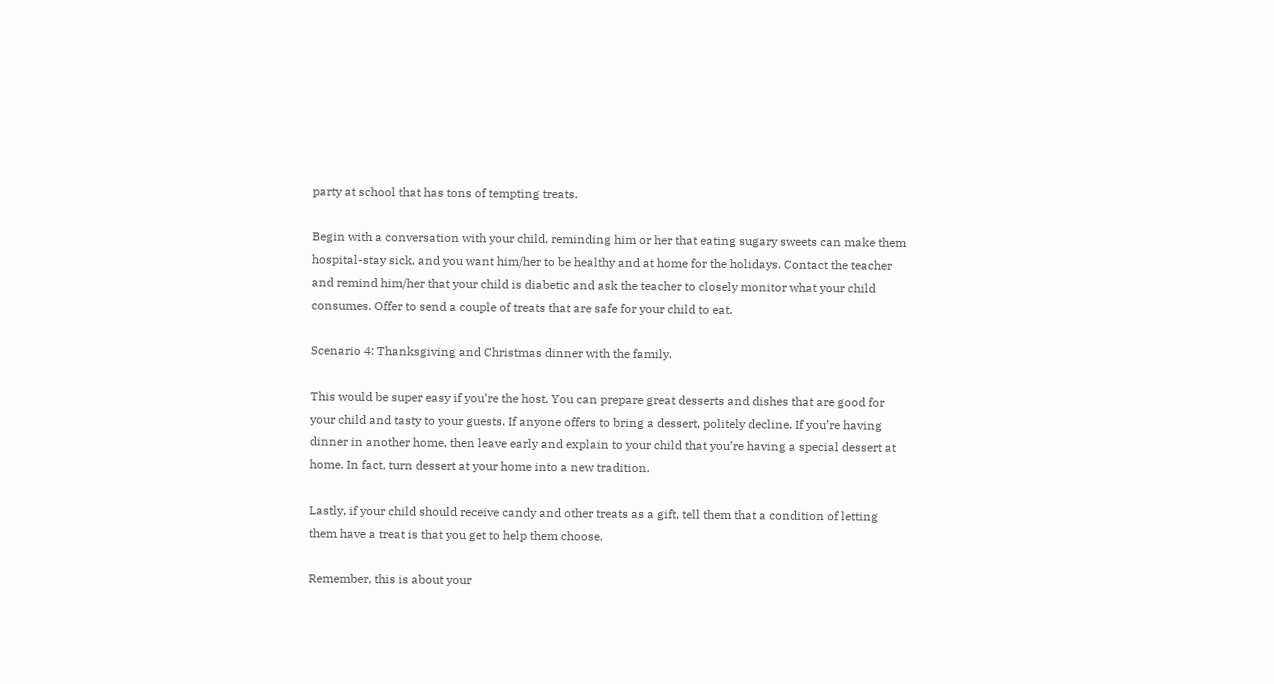party at school that has tons of tempting treats.

Begin with a conversation with your child, reminding him or her that eating sugary sweets can make them hospital-stay sick, and you want him/her to be healthy and at home for the holidays. Contact the teacher and remind him/her that your child is diabetic and ask the teacher to closely monitor what your child consumes. Offer to send a couple of treats that are safe for your child to eat.

Scenario 4: Thanksgiving and Christmas dinner with the family.

This would be super easy if you’re the host. You can prepare great desserts and dishes that are good for your child and tasty to your guests. If anyone offers to bring a dessert, politely decline. If you’re having dinner in another home, then leave early and explain to your child that you’re having a special dessert at home. In fact, turn dessert at your home into a new tradition.

Lastly, if your child should receive candy and other treats as a gift, tell them that a condition of letting them have a treat is that you get to help them choose.

Remember, this is about your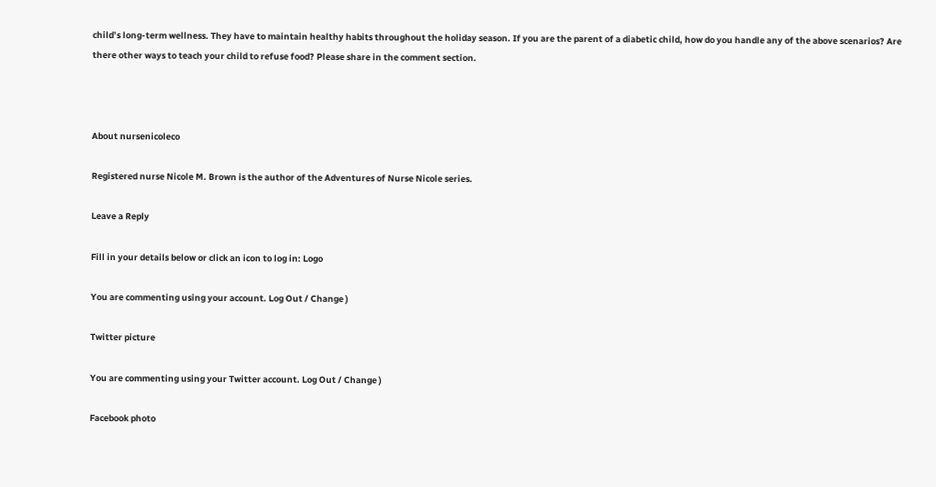child’s long-term wellness. They have to maintain healthy habits throughout the holiday season. If you are the parent of a diabetic child, how do you handle any of the above scenarios? Are there other ways to teach your child to refuse food? Please share in the comment section.



About nursenicoleco

Registered nurse Nicole M. Brown is the author of the Adventures of Nurse Nicole series.

Leave a Reply

Fill in your details below or click an icon to log in: Logo

You are commenting using your account. Log Out / Change )

Twitter picture

You are commenting using your Twitter account. Log Out / Change )

Facebook photo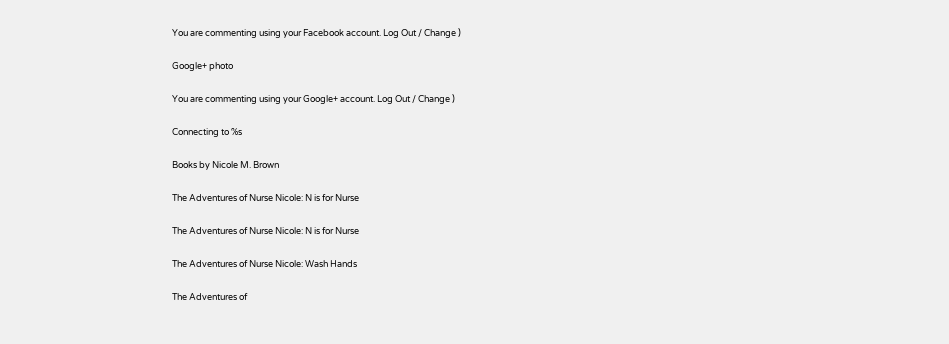You are commenting using your Facebook account. Log Out / Change )

Google+ photo

You are commenting using your Google+ account. Log Out / Change )

Connecting to %s

Books by Nicole M. Brown

The Adventures of Nurse Nicole: N is for Nurse

The Adventures of Nurse Nicole: N is for Nurse

The Adventures of Nurse Nicole: Wash Hands

The Adventures of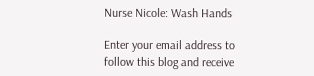Nurse Nicole: Wash Hands

Enter your email address to follow this blog and receive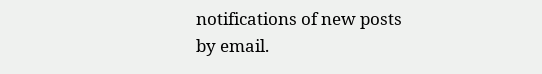notifications of new posts by email.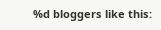%d bloggers like this: